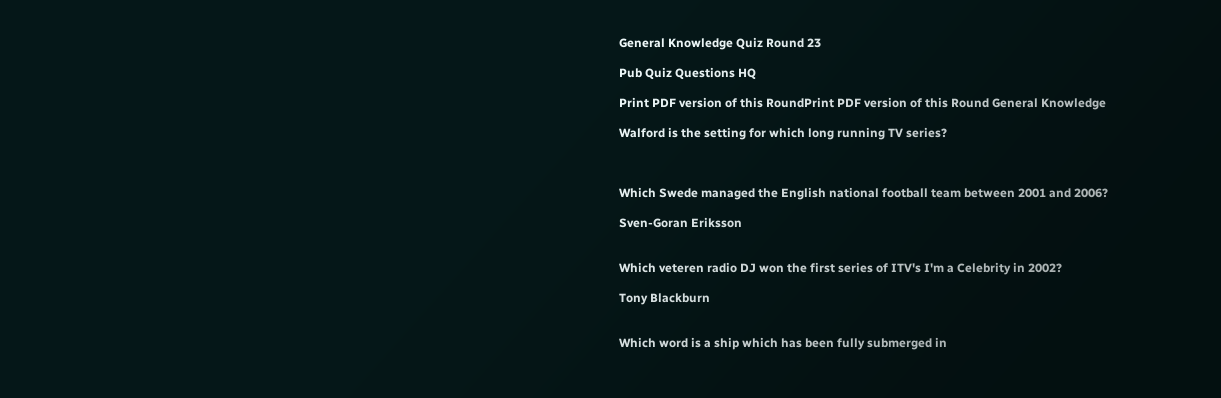General Knowledge Quiz Round 23

Pub Quiz Questions HQ

Print PDF version of this RoundPrint PDF version of this Round General Knowledge

Walford is the setting for which long running TV series?



Which Swede managed the English national football team between 2001 and 2006?

Sven-Goran Eriksson


Which veteren radio DJ won the first series of ITV's I'm a Celebrity in 2002?

Tony Blackburn


Which word is a ship which has been fully submerged in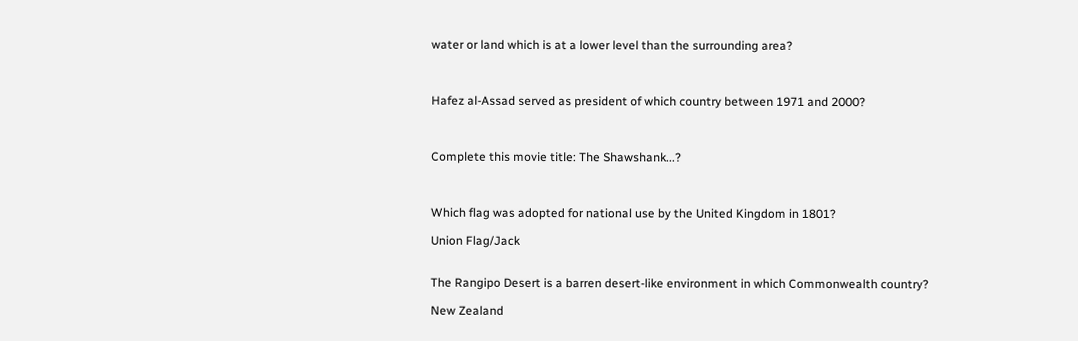water or land which is at a lower level than the surrounding area?



Hafez al-Assad served as president of which country between 1971 and 2000?



Complete this movie title: The Shawshank...?



Which flag was adopted for national use by the United Kingdom in 1801?

Union Flag/Jack


The Rangipo Desert is a barren desert-like environment in which Commonwealth country?

New Zealand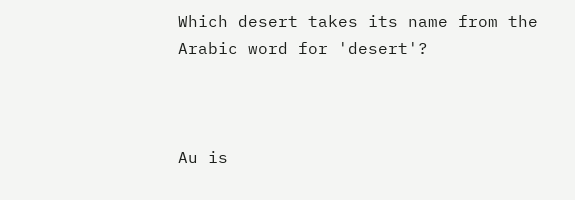Which desert takes its name from the Arabic word for 'desert'?



Au is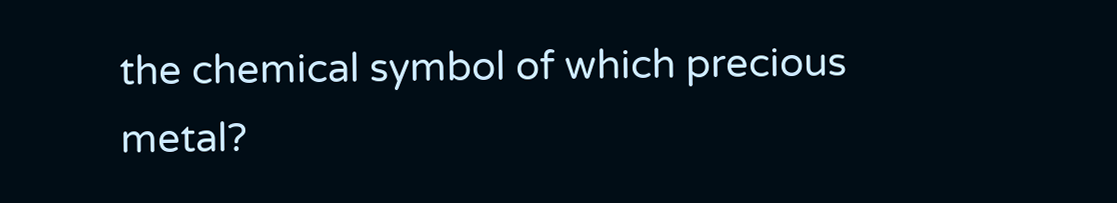the chemical symbol of which precious metal?